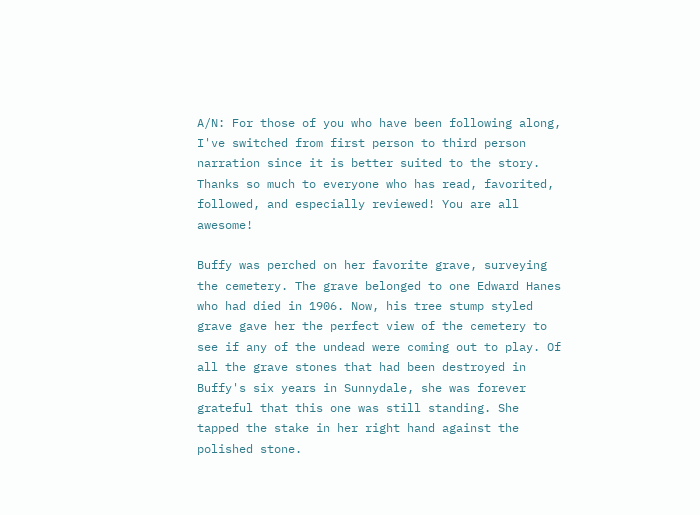A/N: For those of you who have been following along, I've switched from first person to third person narration since it is better suited to the story. Thanks so much to everyone who has read, favorited, followed, and especially reviewed! You are all awesome!

Buffy was perched on her favorite grave, surveying the cemetery. The grave belonged to one Edward Hanes who had died in 1906. Now, his tree stump styled grave gave her the perfect view of the cemetery to see if any of the undead were coming out to play. Of all the grave stones that had been destroyed in Buffy's six years in Sunnydale, she was forever grateful that this one was still standing. She tapped the stake in her right hand against the polished stone.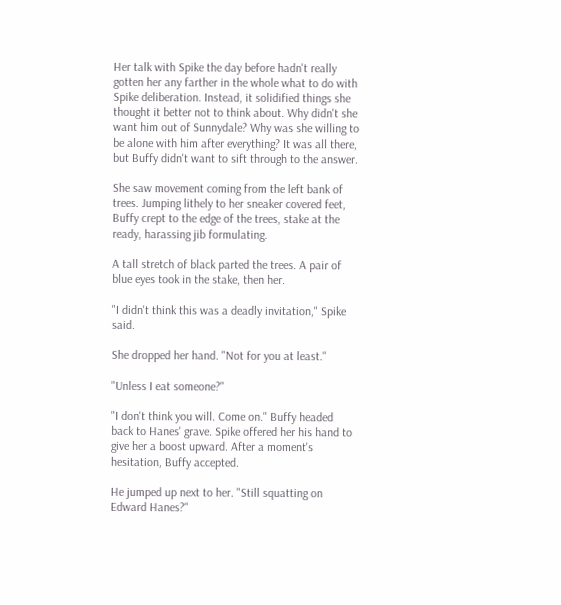Her talk with Spike the day before hadn't really gotten her any farther in the whole what to do with Spike deliberation. Instead, it solidified things she thought it better not to think about. Why didn't she want him out of Sunnydale? Why was she willing to be alone with him after everything? It was all there, but Buffy didn't want to sift through to the answer.

She saw movement coming from the left bank of trees. Jumping lithely to her sneaker covered feet, Buffy crept to the edge of the trees, stake at the ready, harassing jib formulating.

A tall stretch of black parted the trees. A pair of blue eyes took in the stake, then her.

"I didn't think this was a deadly invitation," Spike said.

She dropped her hand. "Not for you at least."

"Unless I eat someone?"

"I don't think you will. Come on." Buffy headed back to Hanes' grave. Spike offered her his hand to give her a boost upward. After a moment's hesitation, Buffy accepted.

He jumped up next to her. "Still squatting on Edward Hanes?"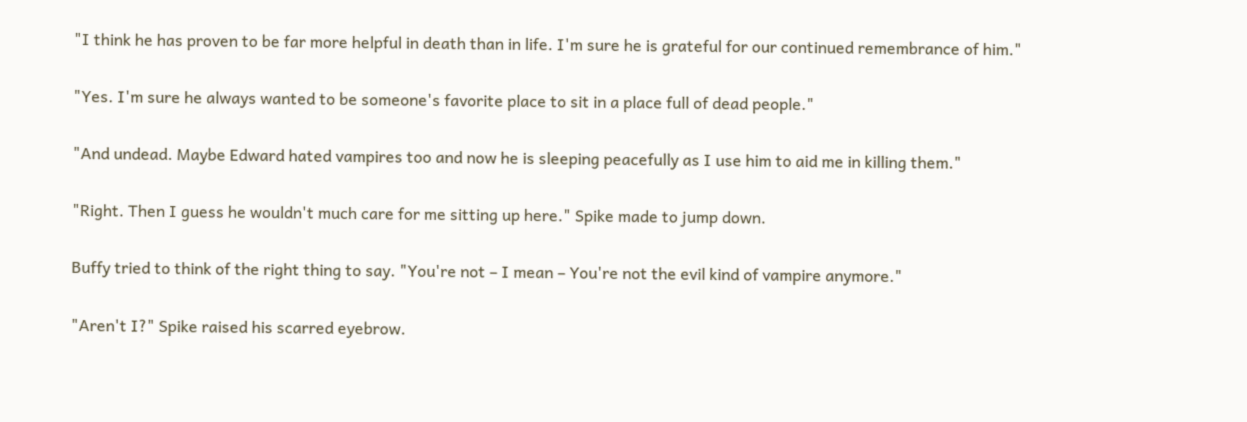"I think he has proven to be far more helpful in death than in life. I'm sure he is grateful for our continued remembrance of him."

"Yes. I'm sure he always wanted to be someone's favorite place to sit in a place full of dead people."

"And undead. Maybe Edward hated vampires too and now he is sleeping peacefully as I use him to aid me in killing them."

"Right. Then I guess he wouldn't much care for me sitting up here." Spike made to jump down.

Buffy tried to think of the right thing to say. "You're not – I mean – You're not the evil kind of vampire anymore."

"Aren't I?" Spike raised his scarred eyebrow.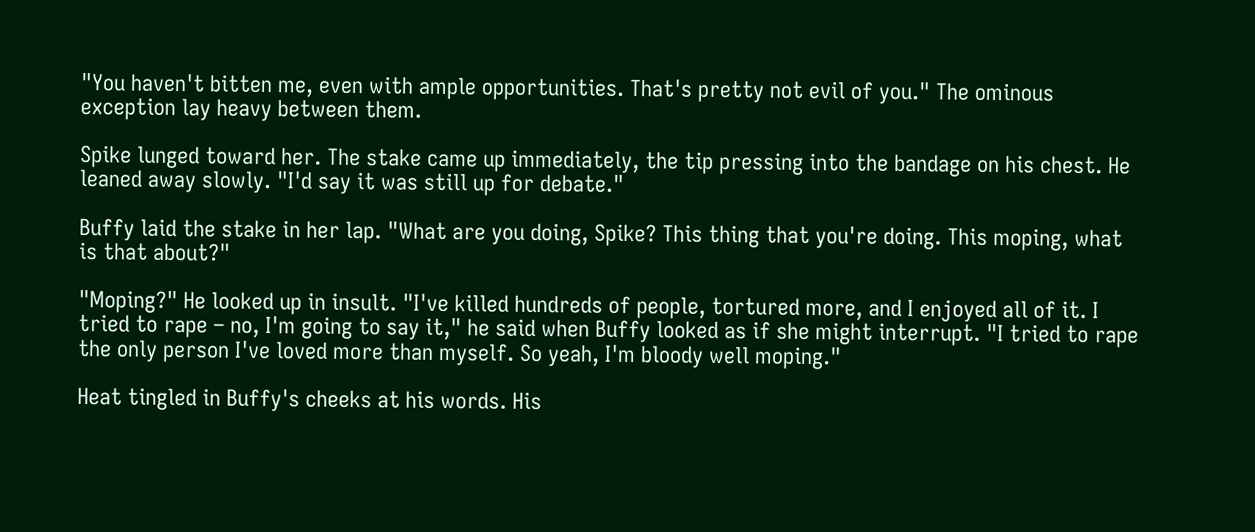"You haven't bitten me, even with ample opportunities. That's pretty not evil of you." The ominous exception lay heavy between them.

Spike lunged toward her. The stake came up immediately, the tip pressing into the bandage on his chest. He leaned away slowly. "I'd say it was still up for debate."

Buffy laid the stake in her lap. "What are you doing, Spike? This thing that you're doing. This moping, what is that about?"

"Moping?" He looked up in insult. "I've killed hundreds of people, tortured more, and I enjoyed all of it. I tried to rape – no, I'm going to say it," he said when Buffy looked as if she might interrupt. "I tried to rape the only person I've loved more than myself. So yeah, I'm bloody well moping."

Heat tingled in Buffy's cheeks at his words. His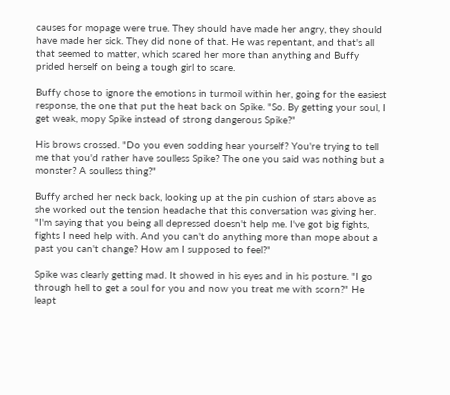causes for mopage were true. They should have made her angry, they should have made her sick. They did none of that. He was repentant, and that's all that seemed to matter, which scared her more than anything and Buffy prided herself on being a tough girl to scare.

Buffy chose to ignore the emotions in turmoil within her, going for the easiest response, the one that put the heat back on Spike. "So. By getting your soul, I get weak, mopy Spike instead of strong dangerous Spike?"

His brows crossed. "Do you even sodding hear yourself? You're trying to tell me that you'd rather have soulless Spike? The one you said was nothing but a monster? A soulless thing?"

Buffy arched her neck back, looking up at the pin cushion of stars above as she worked out the tension headache that this conversation was giving her. "I'm saying that you being all depressed doesn't help me. I've got big fights, fights I need help with. And you can't do anything more than mope about a past you can't change? How am I supposed to feel?"

Spike was clearly getting mad. It showed in his eyes and in his posture. "I go through hell to get a soul for you and now you treat me with scorn?" He leapt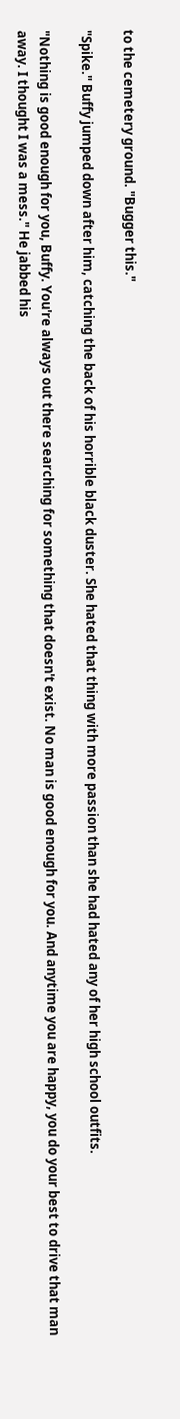to the cemetery ground. "Bugger this."

"Spike." Buffy jumped down after him, catching the back of his horrible black duster. She hated that thing with more passion than she had hated any of her high school outfits.

"Nothing is good enough for you, Buffy. You're always out there searching for something that doesn't exist. No man is good enough for you. And anytime you are happy, you do your best to drive that man away. I thought I was a mess." He jabbed his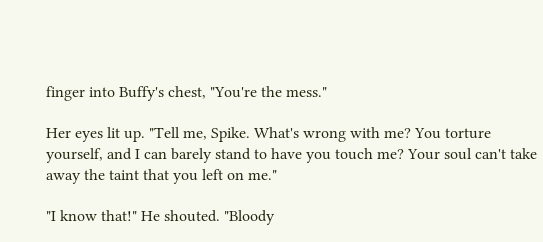finger into Buffy's chest, "You're the mess."

Her eyes lit up. "Tell me, Spike. What's wrong with me? You torture yourself, and I can barely stand to have you touch me? Your soul can't take away the taint that you left on me."

"I know that!" He shouted. "Bloody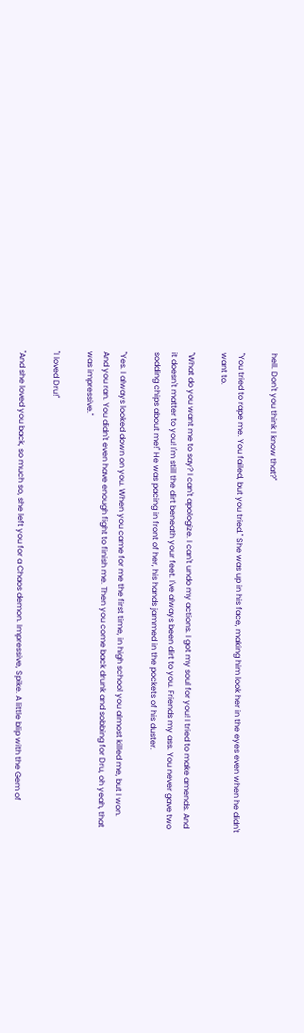hell. Don't you think I know that?"

"You tried to rape me. You failed, but you tried." She was up in his face, making him look her in the eyes even when he didn't want to.

"What do you want me to say? I can't apologize. I can't undo my actions. I got my soul for you! I tried to make amends. And it doesn't matter to you! I'm still the dirt beneath your feet. I've always been dirt to you. Friends my ass. You never gave two sodding chips about me!" He was pacing in front of her, his hands jammed in the pockets of his duster.

"Yes. I always looked down on you. When you came for me the first time, in high school you almost killed me, but I won. And you ran. You didn't even have enough fight to finish me. Then you come back drunk and sobbing for Dru, oh yeah, that was impressive."

"I loved Dru!"

"And she loved you back, so much so, she left you for a Chaos demon. Impressive, Spike. A little blip with the Gem of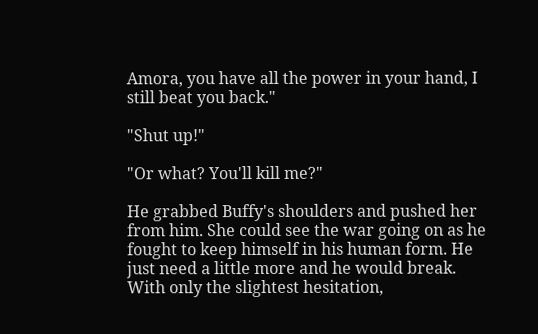Amora, you have all the power in your hand, I still beat you back."

"Shut up!"

"Or what? You'll kill me?"

He grabbed Buffy's shoulders and pushed her from him. She could see the war going on as he fought to keep himself in his human form. He just need a little more and he would break. With only the slightest hesitation,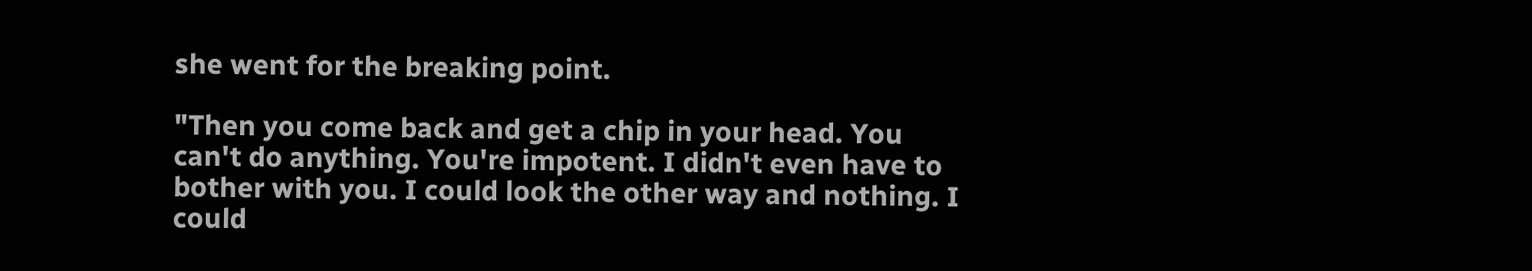she went for the breaking point.

"Then you come back and get a chip in your head. You can't do anything. You're impotent. I didn't even have to bother with you. I could look the other way and nothing. I could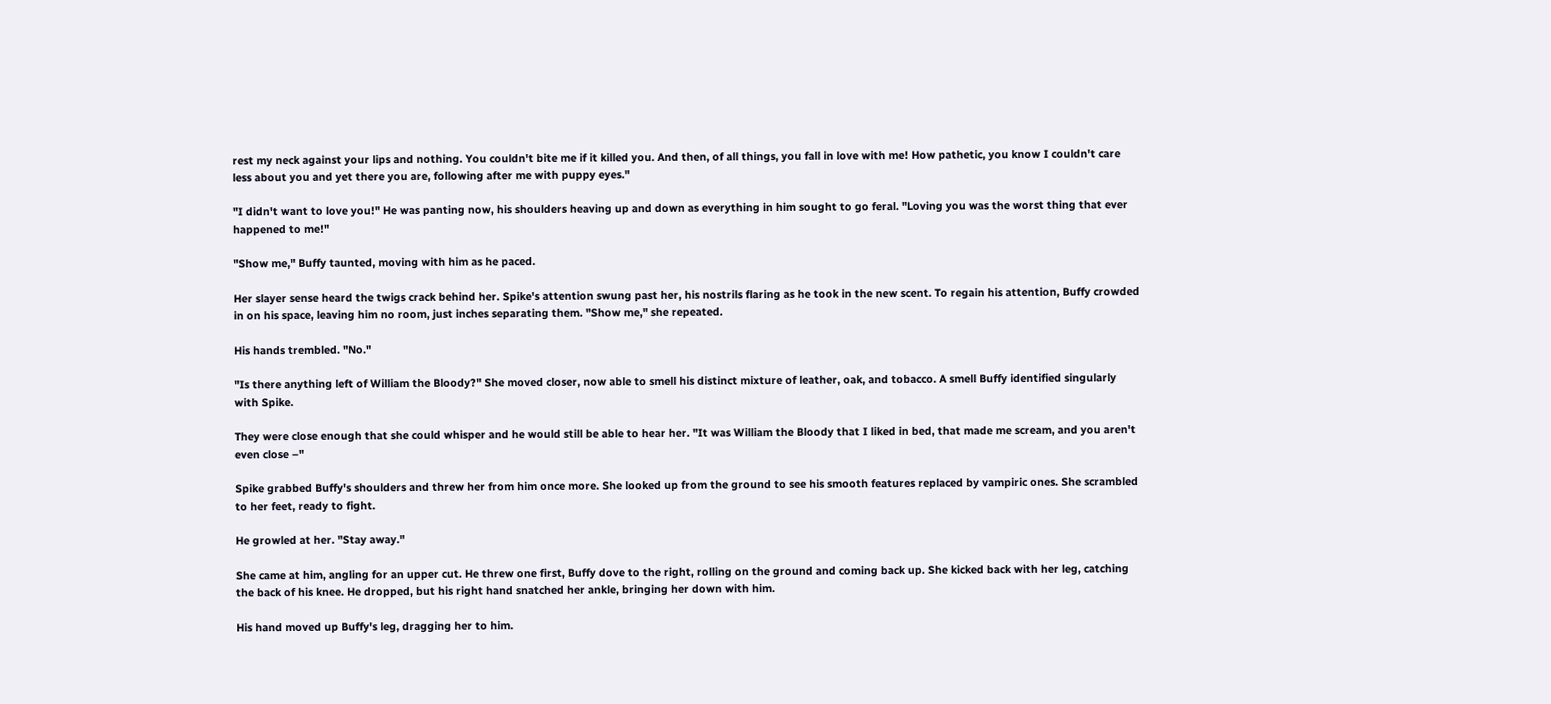rest my neck against your lips and nothing. You couldn't bite me if it killed you. And then, of all things, you fall in love with me! How pathetic, you know I couldn't care less about you and yet there you are, following after me with puppy eyes."

"I didn't want to love you!" He was panting now, his shoulders heaving up and down as everything in him sought to go feral. "Loving you was the worst thing that ever happened to me!"

"Show me," Buffy taunted, moving with him as he paced.

Her slayer sense heard the twigs crack behind her. Spike's attention swung past her, his nostrils flaring as he took in the new scent. To regain his attention, Buffy crowded in on his space, leaving him no room, just inches separating them. "Show me," she repeated.

His hands trembled. "No."

"Is there anything left of William the Bloody?" She moved closer, now able to smell his distinct mixture of leather, oak, and tobacco. A smell Buffy identified singularly with Spike.

They were close enough that she could whisper and he would still be able to hear her. "It was William the Bloody that I liked in bed, that made me scream, and you aren't even close –"

Spike grabbed Buffy's shoulders and threw her from him once more. She looked up from the ground to see his smooth features replaced by vampiric ones. She scrambled to her feet, ready to fight.

He growled at her. "Stay away."

She came at him, angling for an upper cut. He threw one first, Buffy dove to the right, rolling on the ground and coming back up. She kicked back with her leg, catching the back of his knee. He dropped, but his right hand snatched her ankle, bringing her down with him.

His hand moved up Buffy's leg, dragging her to him.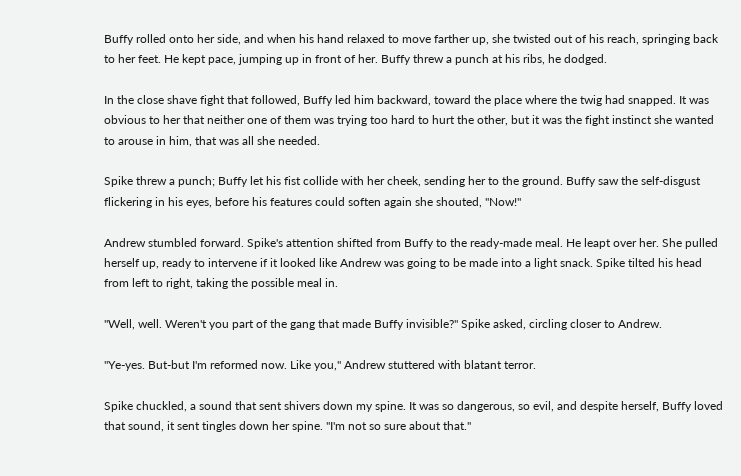Buffy rolled onto her side, and when his hand relaxed to move farther up, she twisted out of his reach, springing back to her feet. He kept pace, jumping up in front of her. Buffy threw a punch at his ribs, he dodged.

In the close shave fight that followed, Buffy led him backward, toward the place where the twig had snapped. It was obvious to her that neither one of them was trying too hard to hurt the other, but it was the fight instinct she wanted to arouse in him, that was all she needed.

Spike threw a punch; Buffy let his fist collide with her cheek, sending her to the ground. Buffy saw the self-disgust flickering in his eyes, before his features could soften again she shouted, "Now!"

Andrew stumbled forward. Spike's attention shifted from Buffy to the ready-made meal. He leapt over her. She pulled herself up, ready to intervene if it looked like Andrew was going to be made into a light snack. Spike tilted his head from left to right, taking the possible meal in.

"Well, well. Weren't you part of the gang that made Buffy invisible?" Spike asked, circling closer to Andrew.

"Ye-yes. But-but I'm reformed now. Like you," Andrew stuttered with blatant terror.

Spike chuckled, a sound that sent shivers down my spine. It was so dangerous, so evil, and despite herself, Buffy loved that sound, it sent tingles down her spine. "I'm not so sure about that."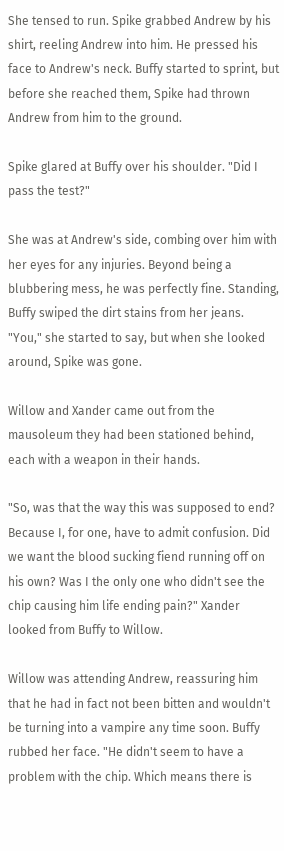She tensed to run. Spike grabbed Andrew by his shirt, reeling Andrew into him. He pressed his face to Andrew's neck. Buffy started to sprint, but before she reached them, Spike had thrown Andrew from him to the ground.

Spike glared at Buffy over his shoulder. "Did I pass the test?"

She was at Andrew's side, combing over him with her eyes for any injuries. Beyond being a blubbering mess, he was perfectly fine. Standing, Buffy swiped the dirt stains from her jeans. "You," she started to say, but when she looked around, Spike was gone.

Willow and Xander came out from the mausoleum they had been stationed behind, each with a weapon in their hands.

"So, was that the way this was supposed to end? Because I, for one, have to admit confusion. Did we want the blood sucking fiend running off on his own? Was I the only one who didn't see the chip causing him life ending pain?" Xander looked from Buffy to Willow.

Willow was attending Andrew, reassuring him that he had in fact not been bitten and wouldn't be turning into a vampire any time soon. Buffy rubbed her face. "He didn't seem to have a problem with the chip. Which means there is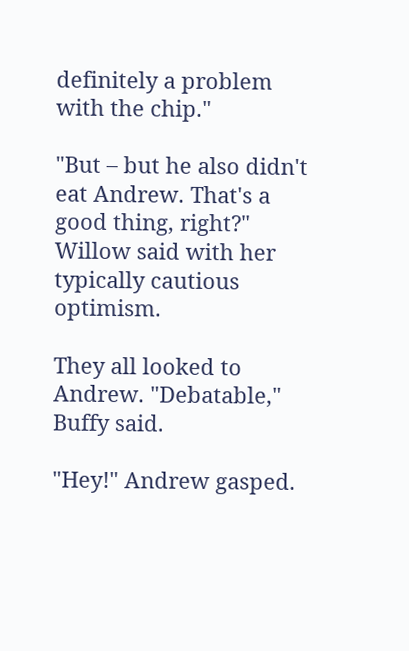definitely a problem with the chip."

"But – but he also didn't eat Andrew. That's a good thing, right?" Willow said with her typically cautious optimism.

They all looked to Andrew. "Debatable," Buffy said.

"Hey!" Andrew gasped.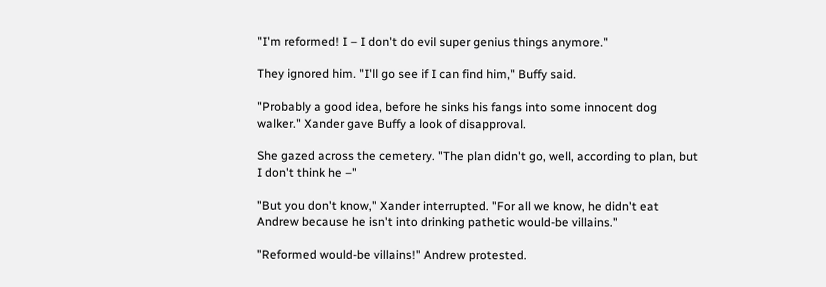"I'm reformed! I – I don't do evil super genius things anymore."

They ignored him. "I'll go see if I can find him," Buffy said.

"Probably a good idea, before he sinks his fangs into some innocent dog walker." Xander gave Buffy a look of disapproval.

She gazed across the cemetery. "The plan didn't go, well, according to plan, but I don't think he –"

"But you don't know," Xander interrupted. "For all we know, he didn't eat Andrew because he isn't into drinking pathetic would-be villains."

"Reformed would-be villains!" Andrew protested.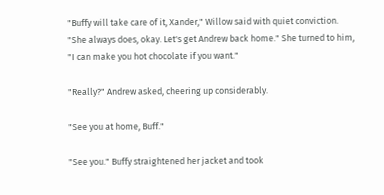"Buffy will take care of it, Xander," Willow said with quiet conviction. "She always does, okay. Let's get Andrew back home." She turned to him, "I can make you hot chocolate if you want."

"Really?" Andrew asked, cheering up considerably.

"See you at home, Buff."

"See you." Buffy straightened her jacket and took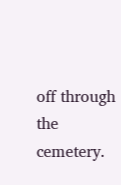off through the cemetery.